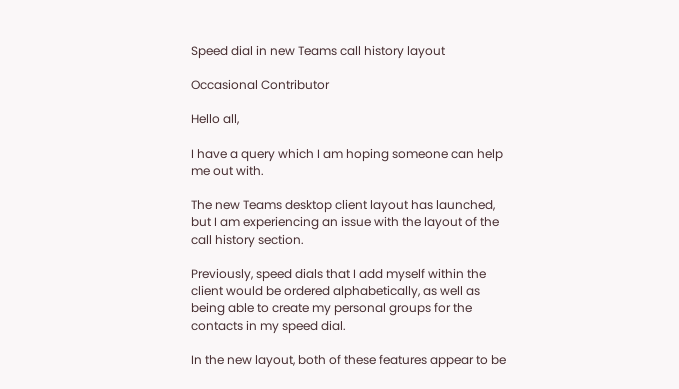Speed dial in new Teams call history layout

Occasional Contributor

Hello all,

I have a query which I am hoping someone can help me out with.

The new Teams desktop client layout has launched, but I am experiencing an issue with the layout of the call history section.

Previously, speed dials that I add myself within the client would be ordered alphabetically, as well as being able to create my personal groups for the contacts in my speed dial.

In the new layout, both of these features appear to be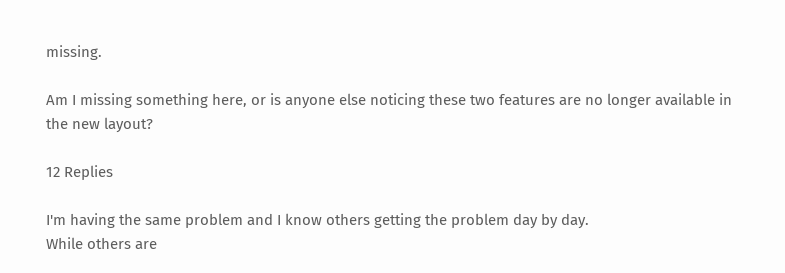missing.

Am I missing something here, or is anyone else noticing these two features are no longer available in the new layout?

12 Replies

I'm having the same problem and I know others getting the problem day by day.
While others are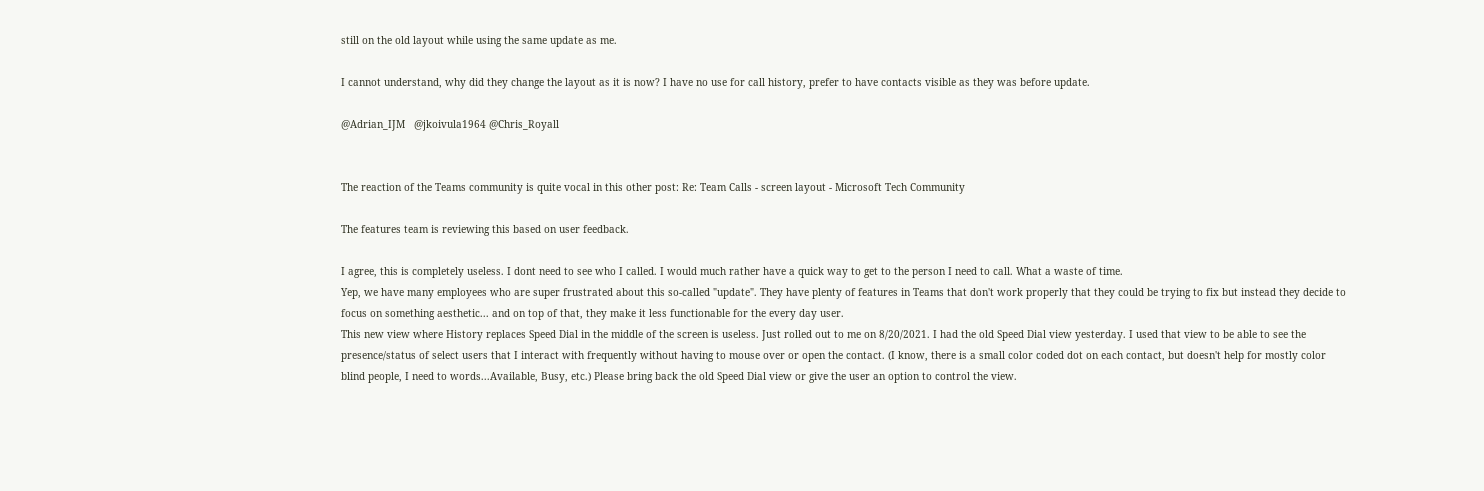still on the old layout while using the same update as me.

I cannot understand, why did they change the layout as it is now? I have no use for call history, prefer to have contacts visible as they was before update.

@Adrian_IJM   @jkoivula1964 @Chris_Royall


The reaction of the Teams community is quite vocal in this other post: Re: Team Calls - screen layout - Microsoft Tech Community

The features team is reviewing this based on user feedback.

I agree, this is completely useless. I dont need to see who I called. I would much rather have a quick way to get to the person I need to call. What a waste of time.
Yep, we have many employees who are super frustrated about this so-called "update". They have plenty of features in Teams that don't work properly that they could be trying to fix but instead they decide to focus on something aesthetic... and on top of that, they make it less functionable for the every day user.
This new view where History replaces Speed Dial in the middle of the screen is useless. Just rolled out to me on 8/20/2021. I had the old Speed Dial view yesterday. I used that view to be able to see the presence/status of select users that I interact with frequently without having to mouse over or open the contact. (I know, there is a small color coded dot on each contact, but doesn't help for mostly color blind people, I need to words...Available, Busy, etc.) Please bring back the old Speed Dial view or give the user an option to control the view.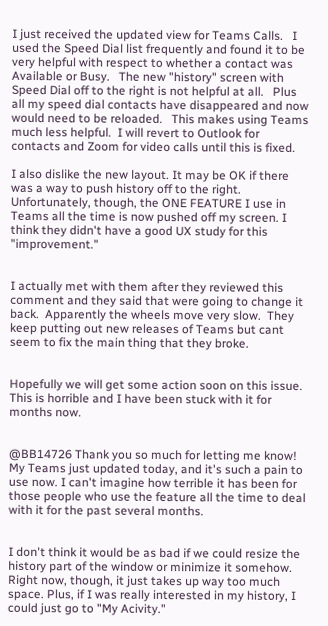I just received the updated view for Teams Calls.   I used the Speed Dial list frequently and found it to be very helpful with respect to whether a contact was Available or Busy.   The new "history" screen with Speed Dial off to the right is not helpful at all.   Plus all my speed dial contacts have disappeared and now would need to be reloaded.   This makes using Teams much less helpful.  I will revert to Outlook for contacts and Zoom for video calls until this is fixed.

I also dislike the new layout. It may be OK if there was a way to push history off to the right. Unfortunately, though, the ONE FEATURE I use in Teams all the time is now pushed off my screen. I think they didn't have a good UX study for this "improvement."


I actually met with them after they reviewed this comment and they said that were going to change it back.  Apparently the wheels move very slow.  They keep putting out new releases of Teams but cant seem to fix the main thing that they broke.


Hopefully we will get some action soon on this issue.  This is horrible and I have been stuck with it for months now.


@BB14726 Thank you so much for letting me know! My Teams just updated today, and it's such a pain to use now. I can't imagine how terrible it has been for those people who use the feature all the time to deal with it for the past several months.


I don't think it would be as bad if we could resize the history part of the window or minimize it somehow. Right now, though, it just takes up way too much space. Plus, if I was really interested in my history, I could just go to "My Acivity."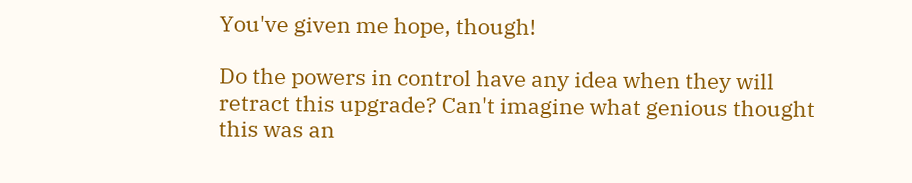You've given me hope, though!

Do the powers in control have any idea when they will retract this upgrade? Can't imagine what genious thought this was an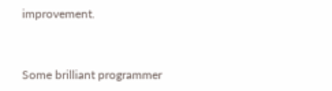improvement.


Some brilliant programmer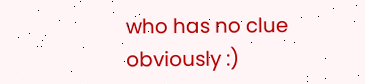who has no clue obviously :)